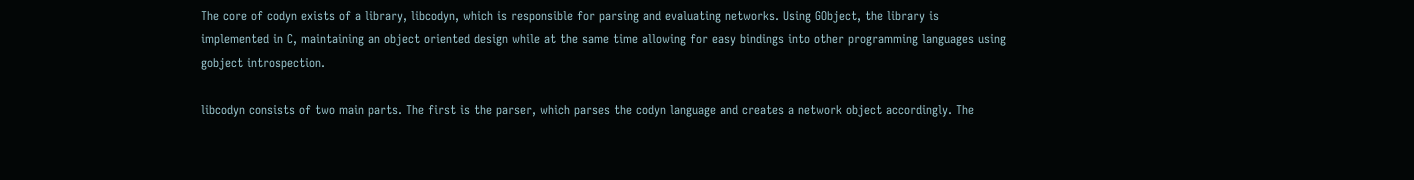The core of codyn exists of a library, libcodyn, which is responsible for parsing and evaluating networks. Using GObject, the library is implemented in C, maintaining an object oriented design while at the same time allowing for easy bindings into other programming languages using gobject introspection.

libcodyn consists of two main parts. The first is the parser, which parses the codyn language and creates a network object accordingly. The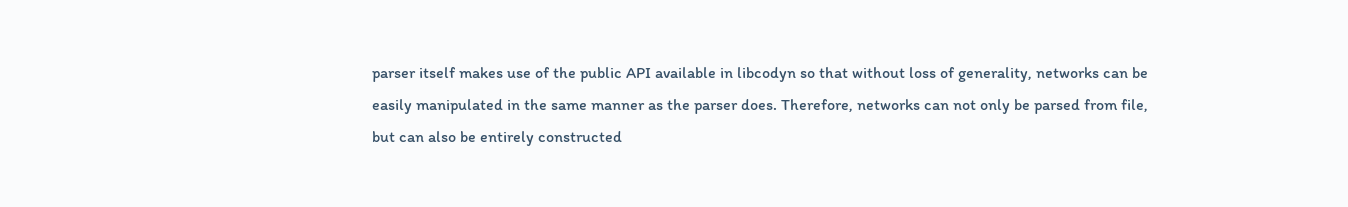parser itself makes use of the public API available in libcodyn so that without loss of generality, networks can be easily manipulated in the same manner as the parser does. Therefore, networks can not only be parsed from file, but can also be entirely constructed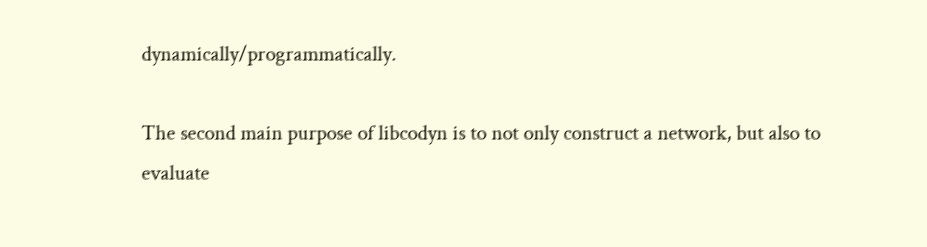dynamically/programmatically.

The second main purpose of libcodyn is to not only construct a network, but also to evaluate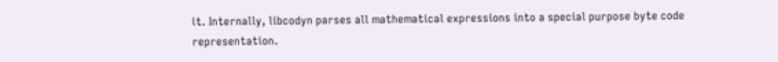it. Internally, libcodyn parses all mathematical expressions into a special purpose byte code representation.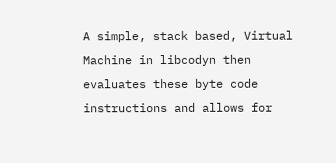A simple, stack based, Virtual Machine in libcodyn then evaluates these byte code instructions and allows for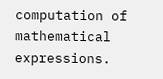computation of mathematical expressions.